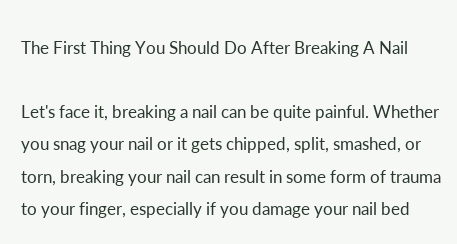The First Thing You Should Do After Breaking A Nail

Let's face it, breaking a nail can be quite painful. Whether you snag your nail or it gets chipped, split, smashed, or torn, breaking your nail can result in some form of trauma to your finger, especially if you damage your nail bed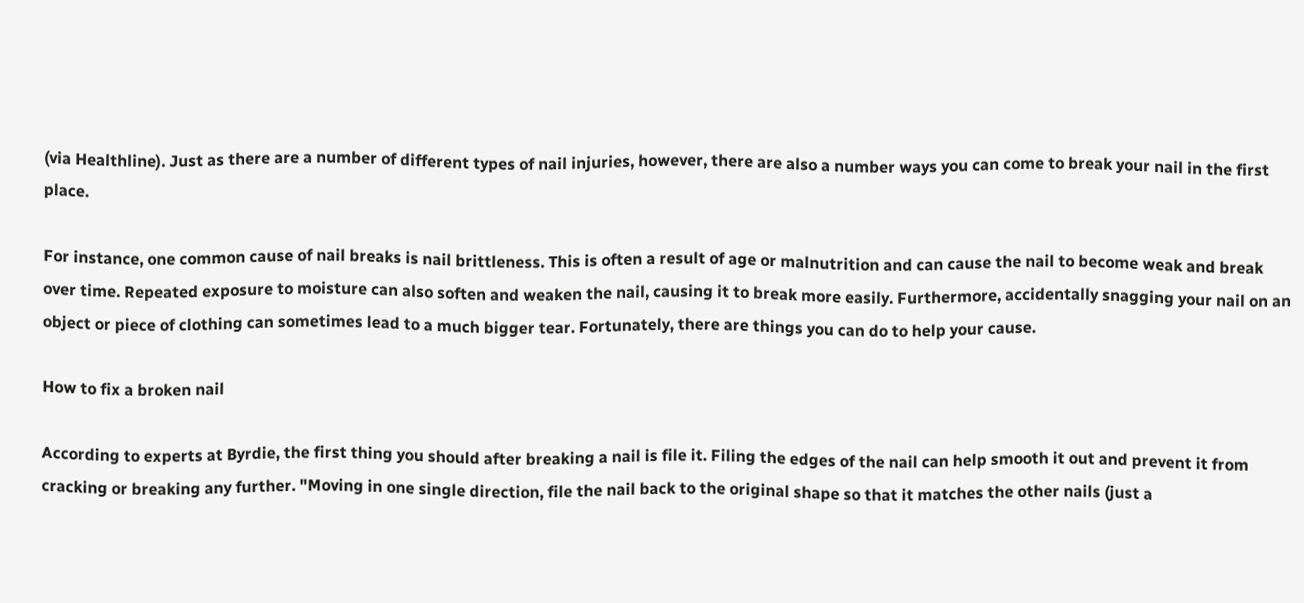(via Healthline). Just as there are a number of different types of nail injuries, however, there are also a number ways you can come to break your nail in the first place.

For instance, one common cause of nail breaks is nail brittleness. This is often a result of age or malnutrition and can cause the nail to become weak and break over time. Repeated exposure to moisture can also soften and weaken the nail, causing it to break more easily. Furthermore, accidentally snagging your nail on an object or piece of clothing can sometimes lead to a much bigger tear. Fortunately, there are things you can do to help your cause.

How to fix a broken nail

According to experts at Byrdie, the first thing you should after breaking a nail is file it. Filing the edges of the nail can help smooth it out and prevent it from cracking or breaking any further. "Moving in one single direction, file the nail back to the original shape so that it matches the other nails (just a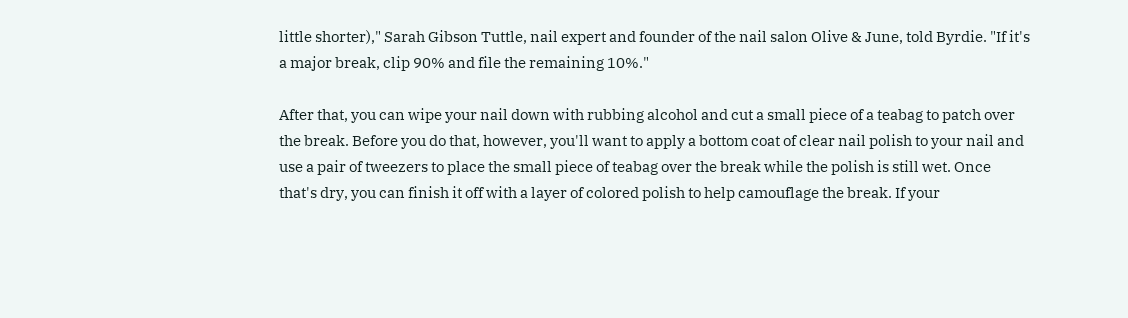little shorter)," Sarah Gibson Tuttle, nail expert and founder of the nail salon Olive & June, told Byrdie. "If it's a major break, clip 90% and file the remaining 10%."

After that, you can wipe your nail down with rubbing alcohol and cut a small piece of a teabag to patch over the break. Before you do that, however, you'll want to apply a bottom coat of clear nail polish to your nail and use a pair of tweezers to place the small piece of teabag over the break while the polish is still wet. Once that's dry, you can finish it off with a layer of colored polish to help camouflage the break. If your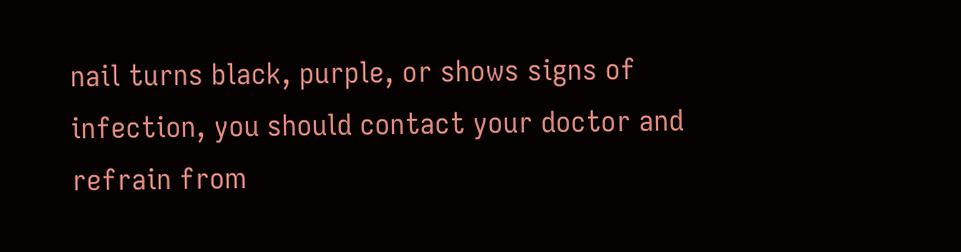nail turns black, purple, or shows signs of infection, you should contact your doctor and refrain from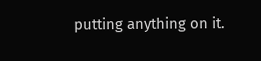putting anything on it.